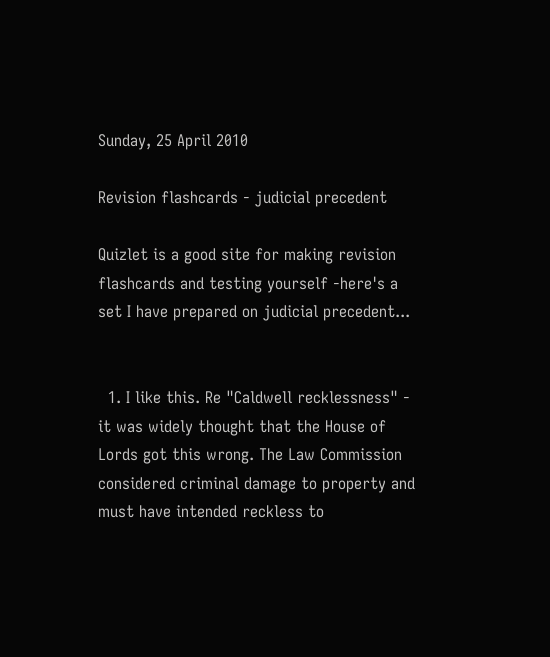Sunday, 25 April 2010

Revision flashcards - judicial precedent

Quizlet is a good site for making revision flashcards and testing yourself -here's a set I have prepared on judicial precedent...


  1. I like this. Re "Caldwell recklessness" - it was widely thought that the House of Lords got this wrong. The Law Commission considered criminal damage to property and must have intended reckless to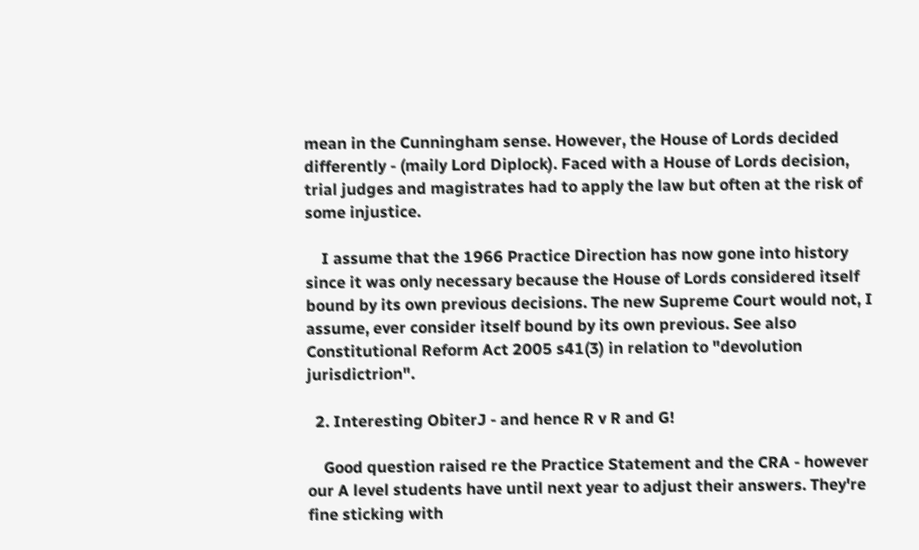mean in the Cunningham sense. However, the House of Lords decided differently - (maily Lord Diplock). Faced with a House of Lords decision, trial judges and magistrates had to apply the law but often at the risk of some injustice.

    I assume that the 1966 Practice Direction has now gone into history since it was only necessary because the House of Lords considered itself bound by its own previous decisions. The new Supreme Court would not, I assume, ever consider itself bound by its own previous. See also Constitutional Reform Act 2005 s41(3) in relation to "devolution jurisdictrion".

  2. Interesting ObiterJ - and hence R v R and G!

    Good question raised re the Practice Statement and the CRA - however our A level students have until next year to adjust their answers. They're fine sticking with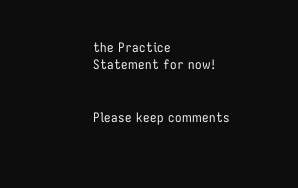the Practice Statement for now!


Please keep comments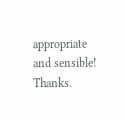appropriate and sensible! Thanks.